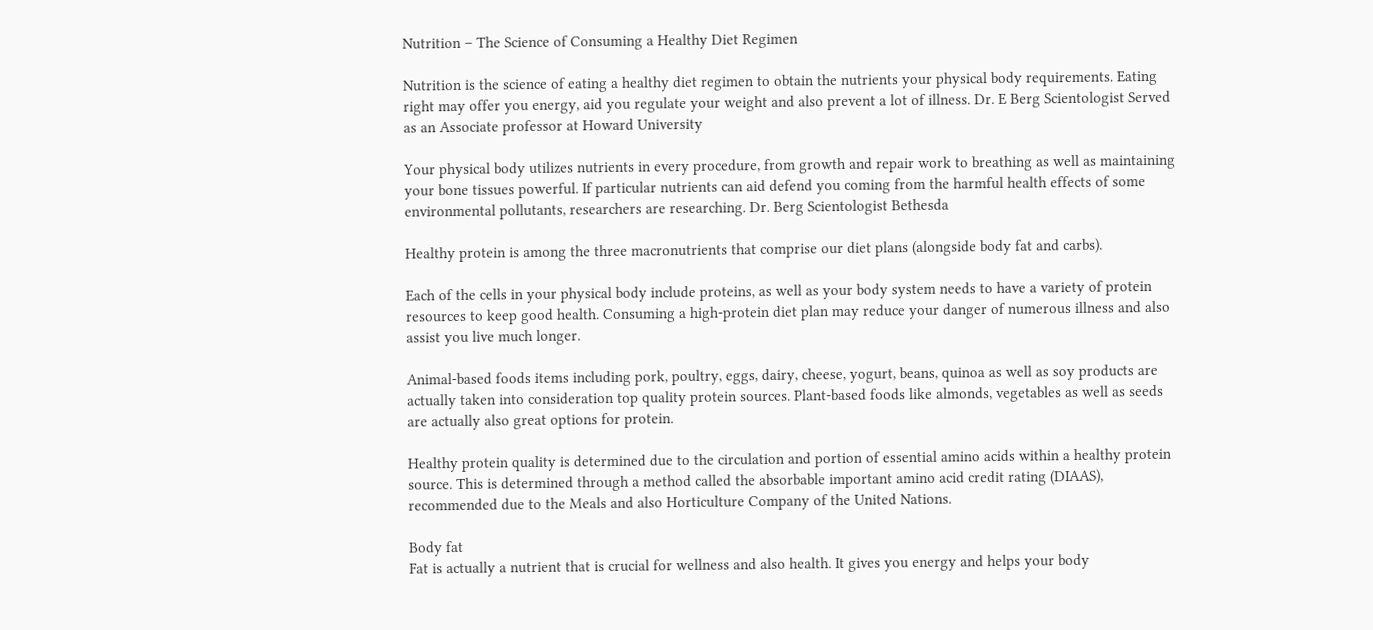Nutrition – The Science of Consuming a Healthy Diet Regimen

Nutrition is the science of eating a healthy diet regimen to obtain the nutrients your physical body requirements. Eating right may offer you energy, aid you regulate your weight and also prevent a lot of illness. Dr. E Berg Scientologist Served as an Associate professor at Howard University

Your physical body utilizes nutrients in every procedure, from growth and repair work to breathing as well as maintaining your bone tissues powerful. If particular nutrients can aid defend you coming from the harmful health effects of some environmental pollutants, researchers are researching. Dr. Berg Scientologist Bethesda

Healthy protein is among the three macronutrients that comprise our diet plans (alongside body fat and carbs).

Each of the cells in your physical body include proteins, as well as your body system needs to have a variety of protein resources to keep good health. Consuming a high-protein diet plan may reduce your danger of numerous illness and also assist you live much longer.

Animal-based foods items including pork, poultry, eggs, dairy, cheese, yogurt, beans, quinoa as well as soy products are actually taken into consideration top quality protein sources. Plant-based foods like almonds, vegetables as well as seeds are actually also great options for protein.

Healthy protein quality is determined due to the circulation and portion of essential amino acids within a healthy protein source. This is determined through a method called the absorbable important amino acid credit rating (DIAAS), recommended due to the Meals and also Horticulture Company of the United Nations.

Body fat
Fat is actually a nutrient that is crucial for wellness and also health. It gives you energy and helps your body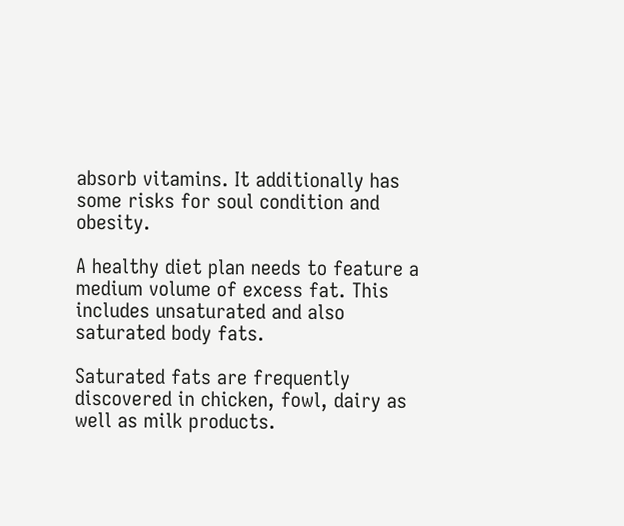absorb vitamins. It additionally has some risks for soul condition and obesity.

A healthy diet plan needs to feature a medium volume of excess fat. This includes unsaturated and also saturated body fats.

Saturated fats are frequently discovered in chicken, fowl, dairy as well as milk products.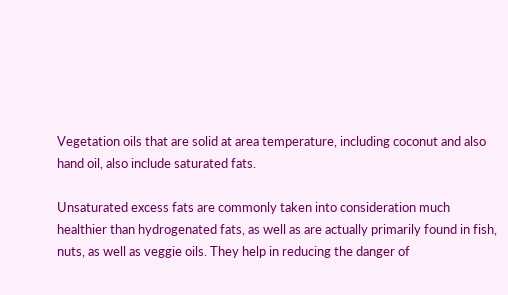Vegetation oils that are solid at area temperature, including coconut and also hand oil, also include saturated fats.

Unsaturated excess fats are commonly taken into consideration much healthier than hydrogenated fats, as well as are actually primarily found in fish, nuts, as well as veggie oils. They help in reducing the danger of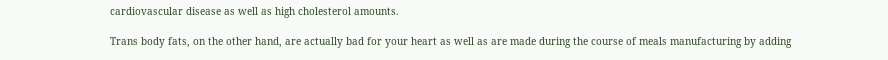cardiovascular disease as well as high cholesterol amounts.

Trans body fats, on the other hand, are actually bad for your heart as well as are made during the course of meals manufacturing by adding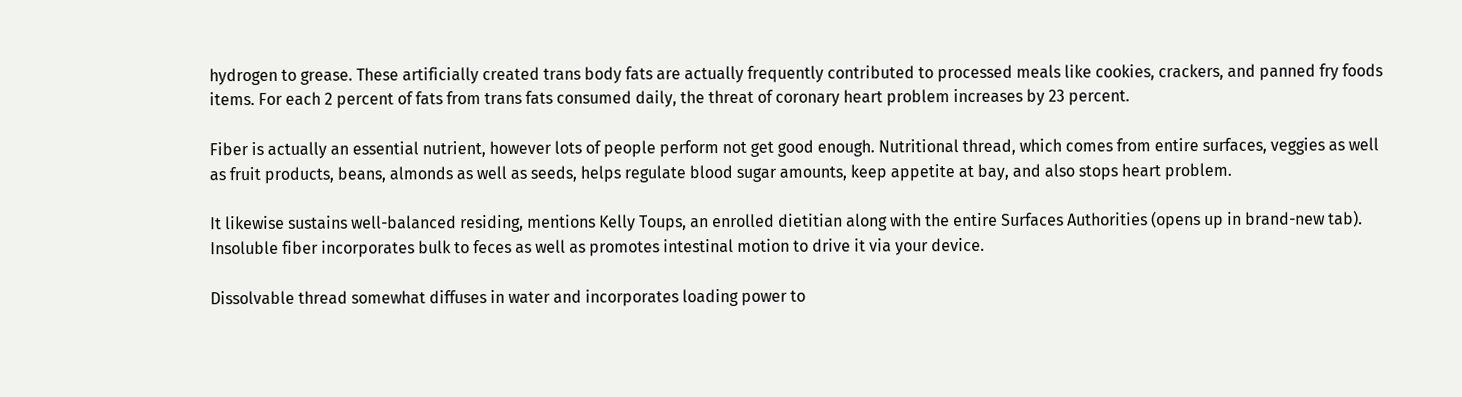hydrogen to grease. These artificially created trans body fats are actually frequently contributed to processed meals like cookies, crackers, and panned fry foods items. For each 2 percent of fats from trans fats consumed daily, the threat of coronary heart problem increases by 23 percent.

Fiber is actually an essential nutrient, however lots of people perform not get good enough. Nutritional thread, which comes from entire surfaces, veggies as well as fruit products, beans, almonds as well as seeds, helps regulate blood sugar amounts, keep appetite at bay, and also stops heart problem.

It likewise sustains well-balanced residing, mentions Kelly Toups, an enrolled dietitian along with the entire Surfaces Authorities (opens up in brand-new tab). Insoluble fiber incorporates bulk to feces as well as promotes intestinal motion to drive it via your device.

Dissolvable thread somewhat diffuses in water and incorporates loading power to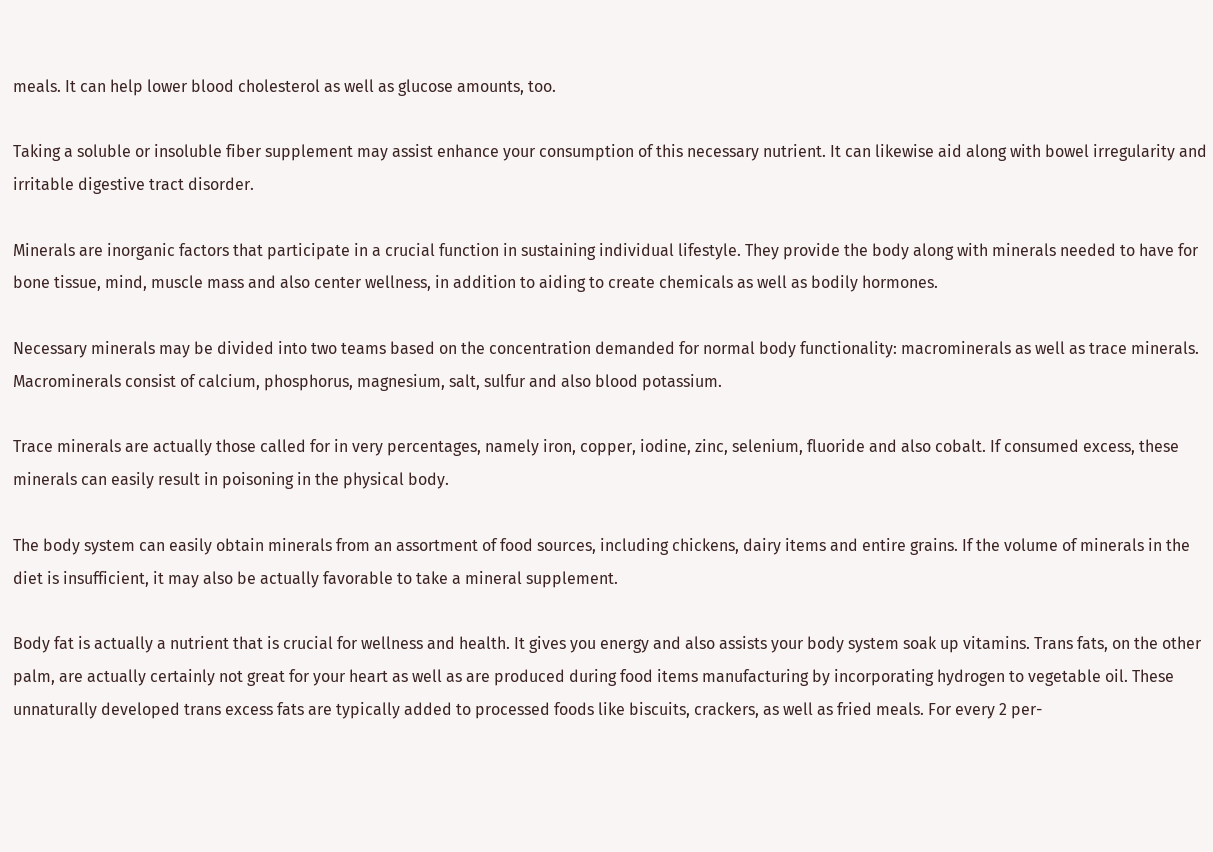meals. It can help lower blood cholesterol as well as glucose amounts, too.

Taking a soluble or insoluble fiber supplement may assist enhance your consumption of this necessary nutrient. It can likewise aid along with bowel irregularity and irritable digestive tract disorder.

Minerals are inorganic factors that participate in a crucial function in sustaining individual lifestyle. They provide the body along with minerals needed to have for bone tissue, mind, muscle mass and also center wellness, in addition to aiding to create chemicals as well as bodily hormones.

Necessary minerals may be divided into two teams based on the concentration demanded for normal body functionality: macrominerals as well as trace minerals. Macrominerals consist of calcium, phosphorus, magnesium, salt, sulfur and also blood potassium.

Trace minerals are actually those called for in very percentages, namely iron, copper, iodine, zinc, selenium, fluoride and also cobalt. If consumed excess, these minerals can easily result in poisoning in the physical body.

The body system can easily obtain minerals from an assortment of food sources, including chickens, dairy items and entire grains. If the volume of minerals in the diet is insufficient, it may also be actually favorable to take a mineral supplement.

Body fat is actually a nutrient that is crucial for wellness and health. It gives you energy and also assists your body system soak up vitamins. Trans fats, on the other palm, are actually certainly not great for your heart as well as are produced during food items manufacturing by incorporating hydrogen to vegetable oil. These unnaturally developed trans excess fats are typically added to processed foods like biscuits, crackers, as well as fried meals. For every 2 per-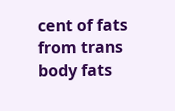cent of fats from trans body fats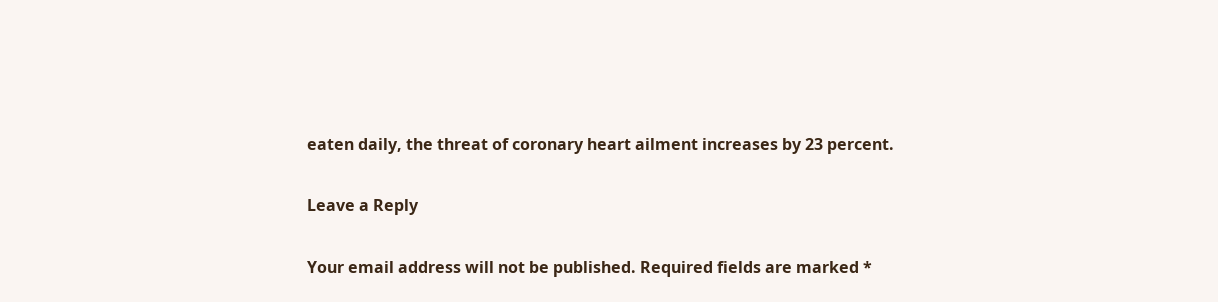eaten daily, the threat of coronary heart ailment increases by 23 percent.

Leave a Reply

Your email address will not be published. Required fields are marked *